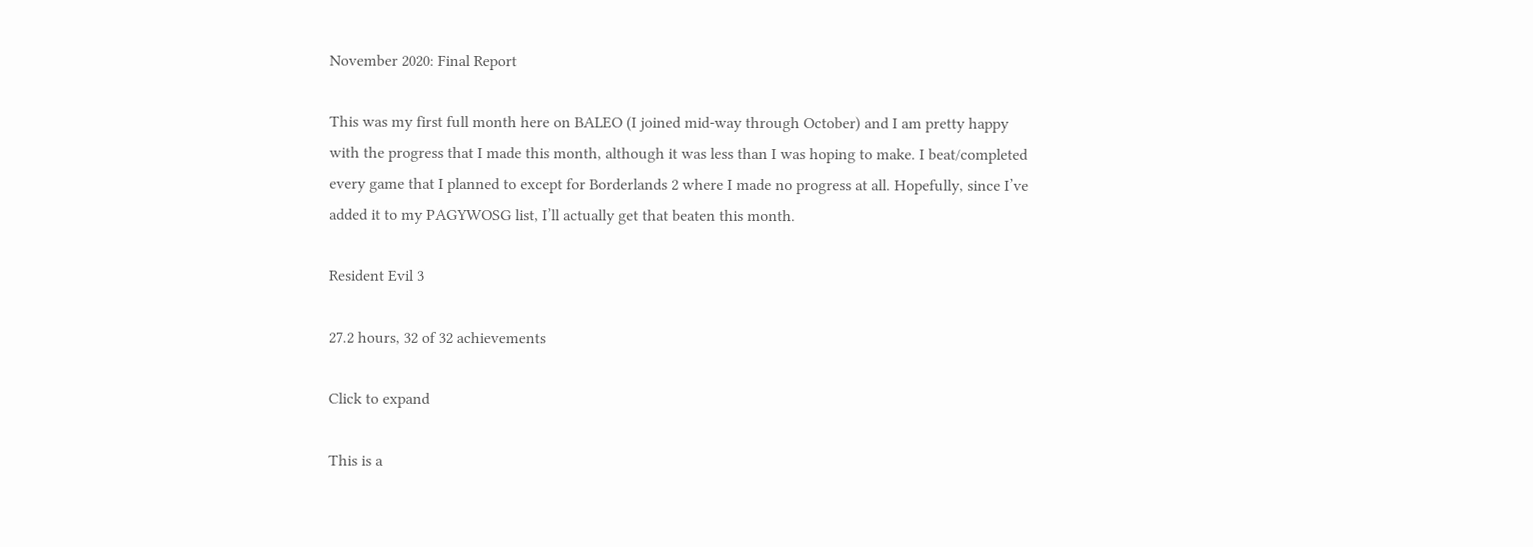November 2020: Final Report

This was my first full month here on BALEO (I joined mid-way through October) and I am pretty happy with the progress that I made this month, although it was less than I was hoping to make. I beat/completed every game that I planned to except for Borderlands 2 where I made no progress at all. Hopefully, since I’ve added it to my PAGYWOSG list, I’ll actually get that beaten this month.

Resident Evil 3

27.2 hours, 32 of 32 achievements

Click to expand

This is a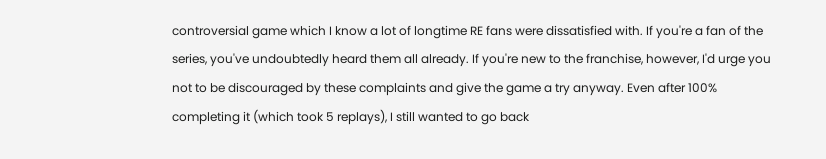controversial game which I know a lot of longtime RE fans were dissatisfied with. If you're a fan of the series, you've undoubtedly heard them all already. If you're new to the franchise, however, I'd urge you not to be discouraged by these complaints and give the game a try anyway. Even after 100% completing it (which took 5 replays), I still wanted to go back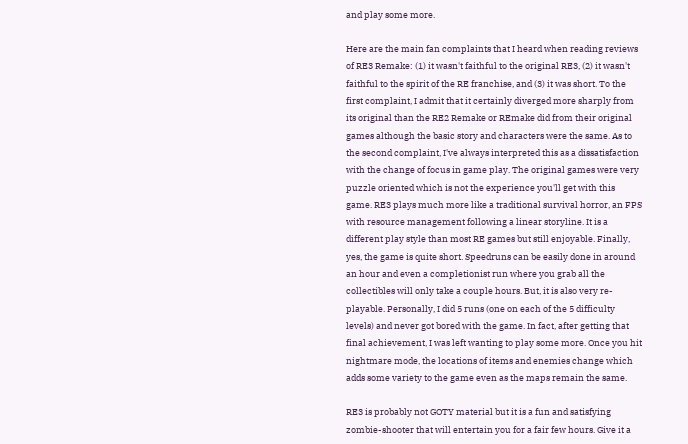and play some more.

Here are the main fan complaints that I heard when reading reviews of RE3 Remake: (1) it wasn't faithful to the original RE3, (2) it wasn't faithful to the spirit of the RE franchise, and (3) it was short. To the first complaint, I admit that it certainly diverged more sharply from its original than the RE2 Remake or REmake did from their original games although the basic story and characters were the same. As to the second complaint, I've always interpreted this as a dissatisfaction with the change of focus in game play. The original games were very puzzle oriented which is not the experience you'll get with this game. RE3 plays much more like a traditional survival horror, an FPS with resource management following a linear storyline. It is a different play style than most RE games but still enjoyable. Finally, yes, the game is quite short. Speedruns can be easily done in around an hour and even a completionist run where you grab all the collectibles will only take a couple hours. But, it is also very re-playable. Personally, I did 5 runs (one on each of the 5 difficulty levels) and never got bored with the game. In fact, after getting that final achievement, I was left wanting to play some more. Once you hit nightmare mode, the locations of items and enemies change which adds some variety to the game even as the maps remain the same.

RE3 is probably not GOTY material but it is a fun and satisfying zombie-shooter that will entertain you for a fair few hours. Give it a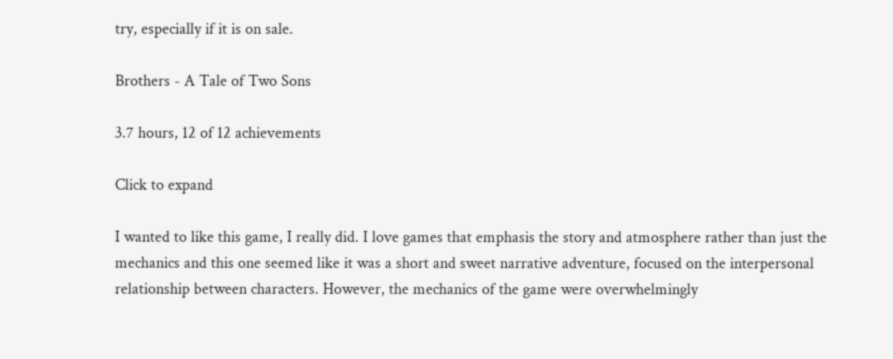try, especially if it is on sale.

Brothers - A Tale of Two Sons

3.7 hours, 12 of 12 achievements

Click to expand

I wanted to like this game, I really did. I love games that emphasis the story and atmosphere rather than just the mechanics and this one seemed like it was a short and sweet narrative adventure, focused on the interpersonal relationship between characters. However, the mechanics of the game were overwhelmingly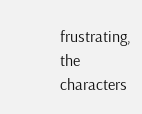frustrating, the characters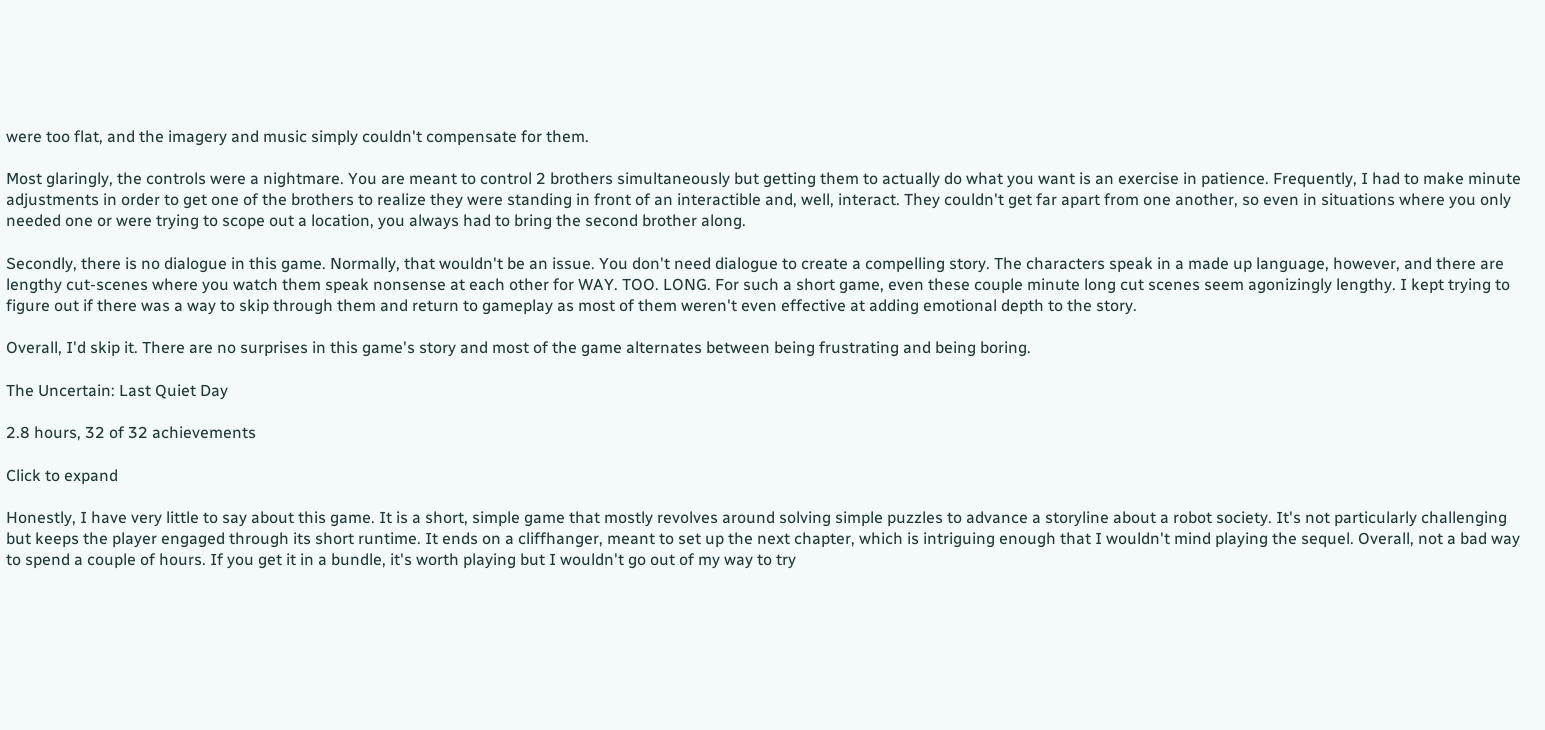were too flat, and the imagery and music simply couldn't compensate for them.

Most glaringly, the controls were a nightmare. You are meant to control 2 brothers simultaneously but getting them to actually do what you want is an exercise in patience. Frequently, I had to make minute adjustments in order to get one of the brothers to realize they were standing in front of an interactible and, well, interact. They couldn't get far apart from one another, so even in situations where you only needed one or were trying to scope out a location, you always had to bring the second brother along.

Secondly, there is no dialogue in this game. Normally, that wouldn't be an issue. You don't need dialogue to create a compelling story. The characters speak in a made up language, however, and there are lengthy cut-scenes where you watch them speak nonsense at each other for WAY. TOO. LONG. For such a short game, even these couple minute long cut scenes seem agonizingly lengthy. I kept trying to figure out if there was a way to skip through them and return to gameplay as most of them weren't even effective at adding emotional depth to the story.

Overall, I'd skip it. There are no surprises in this game's story and most of the game alternates between being frustrating and being boring.

The Uncertain: Last Quiet Day

2.8 hours, 32 of 32 achievements

Click to expand

Honestly, I have very little to say about this game. It is a short, simple game that mostly revolves around solving simple puzzles to advance a storyline about a robot society. It's not particularly challenging but keeps the player engaged through its short runtime. It ends on a cliffhanger, meant to set up the next chapter, which is intriguing enough that I wouldn't mind playing the sequel. Overall, not a bad way to spend a couple of hours. If you get it in a bundle, it's worth playing but I wouldn't go out of my way to try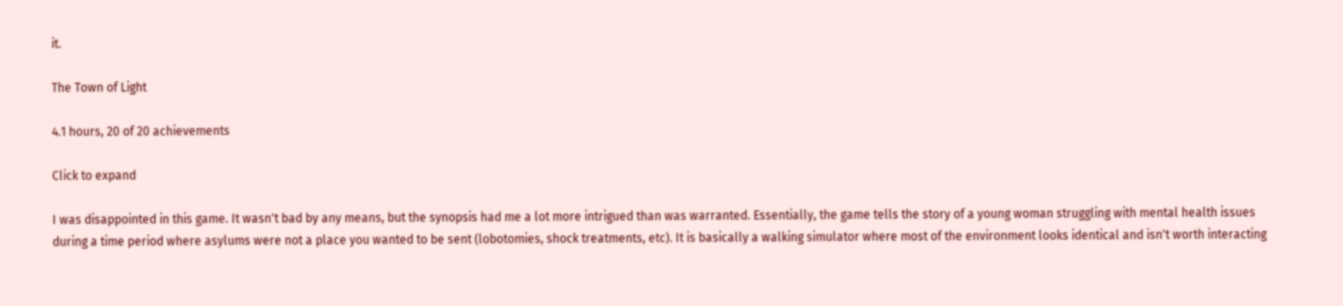it.

The Town of Light

4.1 hours, 20 of 20 achievements

Click to expand

I was disappointed in this game. It wasn't bad by any means, but the synopsis had me a lot more intrigued than was warranted. Essentially, the game tells the story of a young woman struggling with mental health issues during a time period where asylums were not a place you wanted to be sent (lobotomies, shock treatments, etc). It is basically a walking simulator where most of the environment looks identical and isn't worth interacting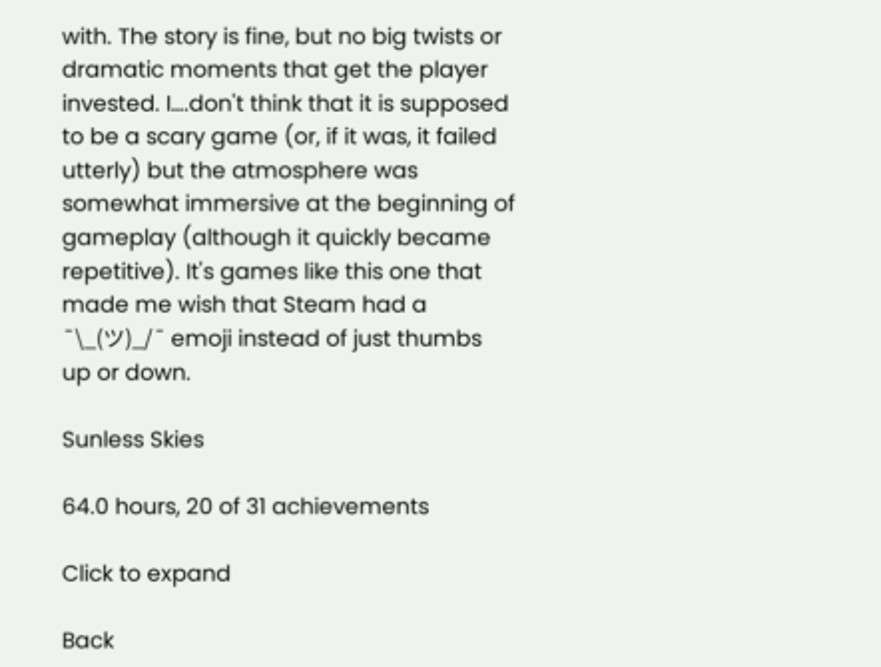with. The story is fine, but no big twists or dramatic moments that get the player invested. I….don't think that it is supposed to be a scary game (or, if it was, it failed utterly) but the atmosphere was somewhat immersive at the beginning of gameplay (although it quickly became repetitive). It's games like this one that made me wish that Steam had a ¯\_(ツ)_/¯ emoji instead of just thumbs up or down.

Sunless Skies

64.0 hours, 20 of 31 achievements

Click to expand

Back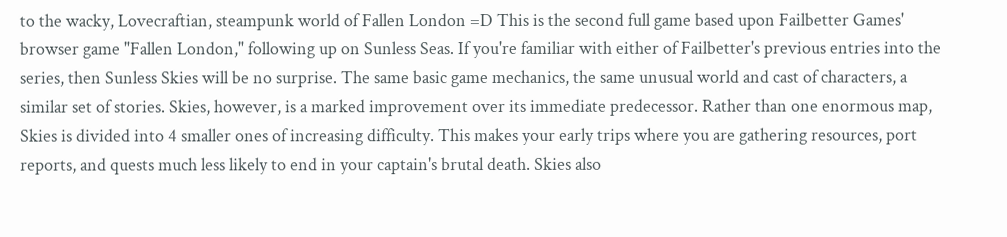to the wacky, Lovecraftian, steampunk world of Fallen London =D This is the second full game based upon Failbetter Games' browser game "Fallen London," following up on Sunless Seas. If you're familiar with either of Failbetter's previous entries into the series, then Sunless Skies will be no surprise. The same basic game mechanics, the same unusual world and cast of characters, a similar set of stories. Skies, however, is a marked improvement over its immediate predecessor. Rather than one enormous map, Skies is divided into 4 smaller ones of increasing difficulty. This makes your early trips where you are gathering resources, port reports, and quests much less likely to end in your captain's brutal death. Skies also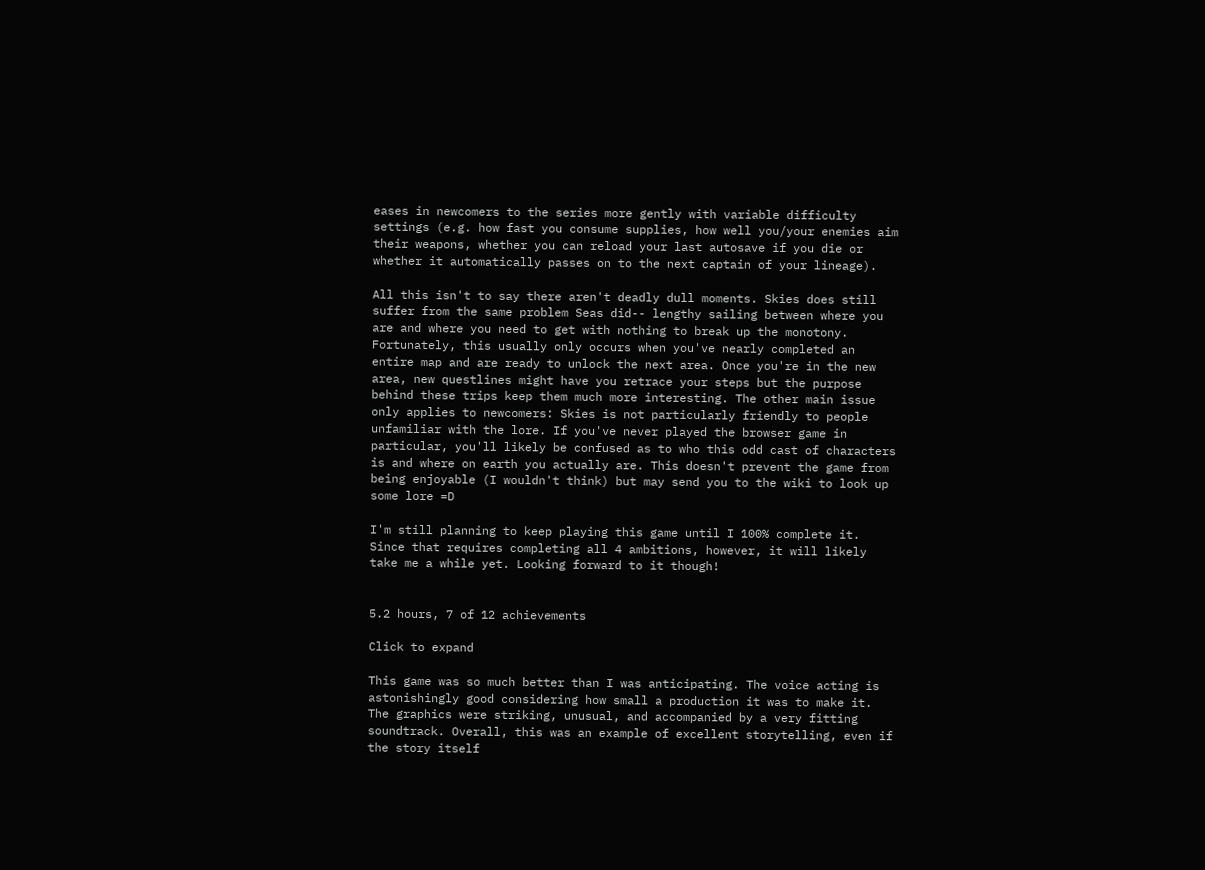eases in newcomers to the series more gently with variable difficulty settings (e.g. how fast you consume supplies, how well you/your enemies aim their weapons, whether you can reload your last autosave if you die or whether it automatically passes on to the next captain of your lineage).

All this isn't to say there aren't deadly dull moments. Skies does still suffer from the same problem Seas did-- lengthy sailing between where you are and where you need to get with nothing to break up the monotony. Fortunately, this usually only occurs when you've nearly completed an entire map and are ready to unlock the next area. Once you're in the new area, new questlines might have you retrace your steps but the purpose behind these trips keep them much more interesting. The other main issue only applies to newcomers: Skies is not particularly friendly to people unfamiliar with the lore. If you've never played the browser game in particular, you'll likely be confused as to who this odd cast of characters is and where on earth you actually are. This doesn't prevent the game from being enjoyable (I wouldn't think) but may send you to the wiki to look up some lore =D

I'm still planning to keep playing this game until I 100% complete it. Since that requires completing all 4 ambitions, however, it will likely take me a while yet. Looking forward to it though!


5.2 hours, 7 of 12 achievements

Click to expand

This game was so much better than I was anticipating. The voice acting is astonishingly good considering how small a production it was to make it. The graphics were striking, unusual, and accompanied by a very fitting soundtrack. Overall, this was an example of excellent storytelling, even if the story itself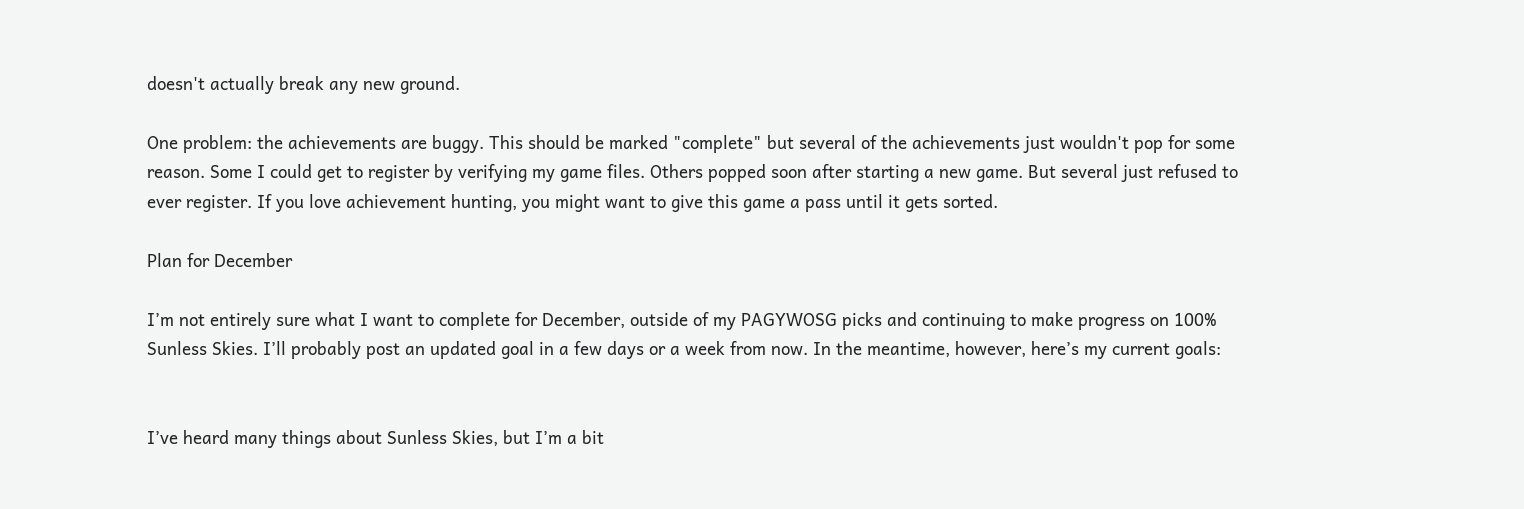doesn't actually break any new ground.

One problem: the achievements are buggy. This should be marked "complete" but several of the achievements just wouldn't pop for some reason. Some I could get to register by verifying my game files. Others popped soon after starting a new game. But several just refused to ever register. If you love achievement hunting, you might want to give this game a pass until it gets sorted.

Plan for December

I’m not entirely sure what I want to complete for December, outside of my PAGYWOSG picks and continuing to make progress on 100% Sunless Skies. I’ll probably post an updated goal in a few days or a week from now. In the meantime, however, here’s my current goals:


I’ve heard many things about Sunless Skies, but I’m a bit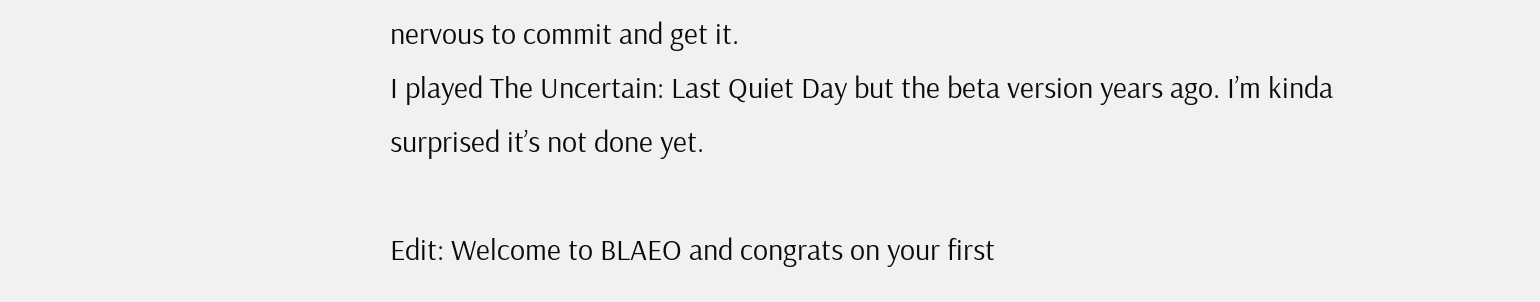nervous to commit and get it.
I played The Uncertain: Last Quiet Day but the beta version years ago. I’m kinda surprised it’s not done yet.

Edit: Welcome to BLAEO and congrats on your first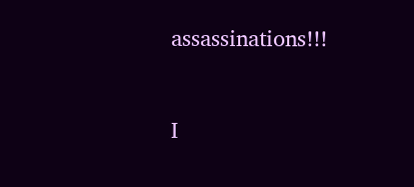assassinations!!!


I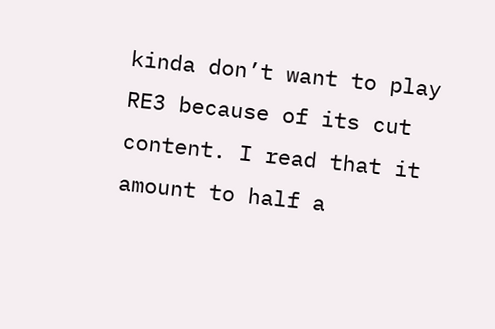kinda don’t want to play RE3 because of its cut content. I read that it amount to half a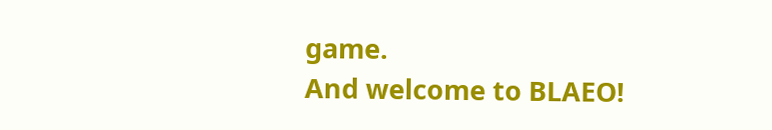game.
And welcome to BLAEO!